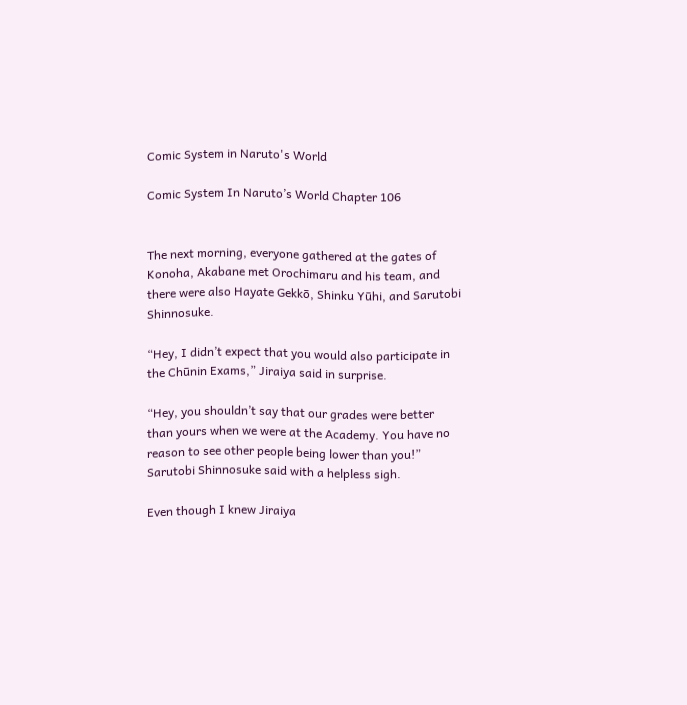Comic System in Naruto's World

Comic System In Naruto’s World Chapter 106


The next morning, everyone gathered at the gates of Konoha, Akabane met Orochimaru and his team, and there were also Hayate Gekkō, Shinku Yūhi, and Sarutobi Shinnosuke.

“Hey, I didn’t expect that you would also participate in the Chūnin Exams,” Jiraiya said in surprise.

“Hey, you shouldn’t say that our grades were better than yours when we were at the Academy. You have no reason to see other people being lower than you!” Sarutobi Shinnosuke said with a helpless sigh.

Even though I knew Jiraiya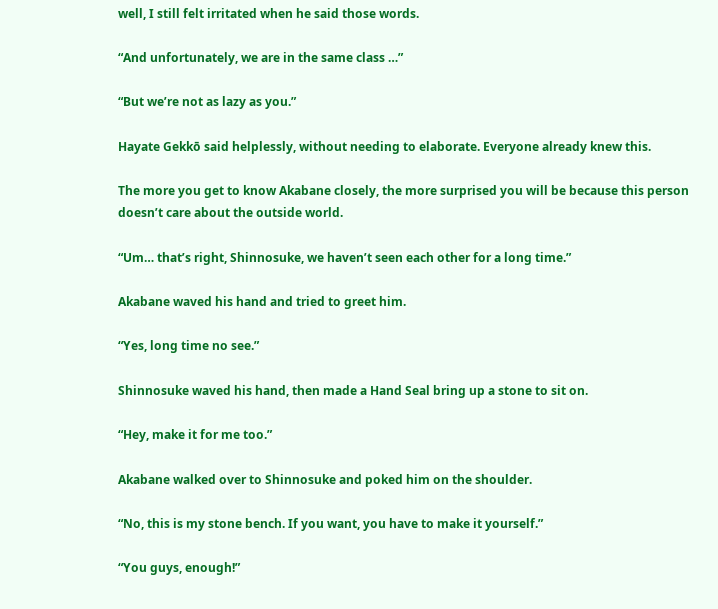well, I still felt irritated when he said those words.

“And unfortunately, we are in the same class …”

“But we’re not as lazy as you.”

Hayate Gekkō said helplessly, without needing to elaborate. Everyone already knew this.

The more you get to know Akabane closely, the more surprised you will be because this person doesn’t care about the outside world.

“Um… that’s right, Shinnosuke, we haven’t seen each other for a long time.”

Akabane waved his hand and tried to greet him.

“Yes, long time no see.”

Shinnosuke waved his hand, then made a Hand Seal bring up a stone to sit on.

“Hey, make it for me too.”

Akabane walked over to Shinnosuke and poked him on the shoulder.

“No, this is my stone bench. If you want, you have to make it yourself.”

“You guys, enough!”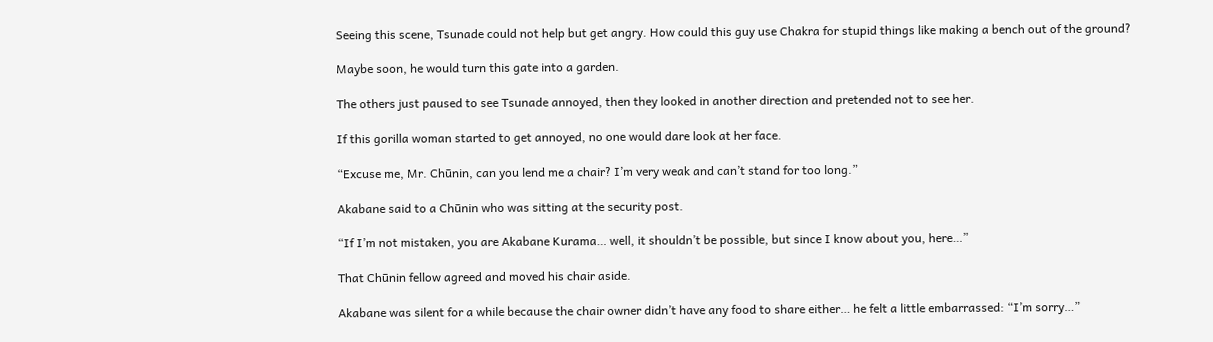Seeing this scene, Tsunade could not help but get angry. How could this guy use Chakra for stupid things like making a bench out of the ground?

Maybe soon, he would turn this gate into a garden.

The others just paused to see Tsunade annoyed, then they looked in another direction and pretended not to see her.

If this gorilla woman started to get annoyed, no one would dare look at her face.

“Excuse me, Mr. Chūnin, can you lend me a chair? I’m very weak and can’t stand for too long.”

Akabane said to a Chūnin who was sitting at the security post.

“If I’m not mistaken, you are Akabane Kurama… well, it shouldn’t be possible, but since I know about you, here…”

That Chūnin fellow agreed and moved his chair aside.

Akabane was silent for a while because the chair owner didn’t have any food to share either… he felt a little embarrassed: “I’m sorry…”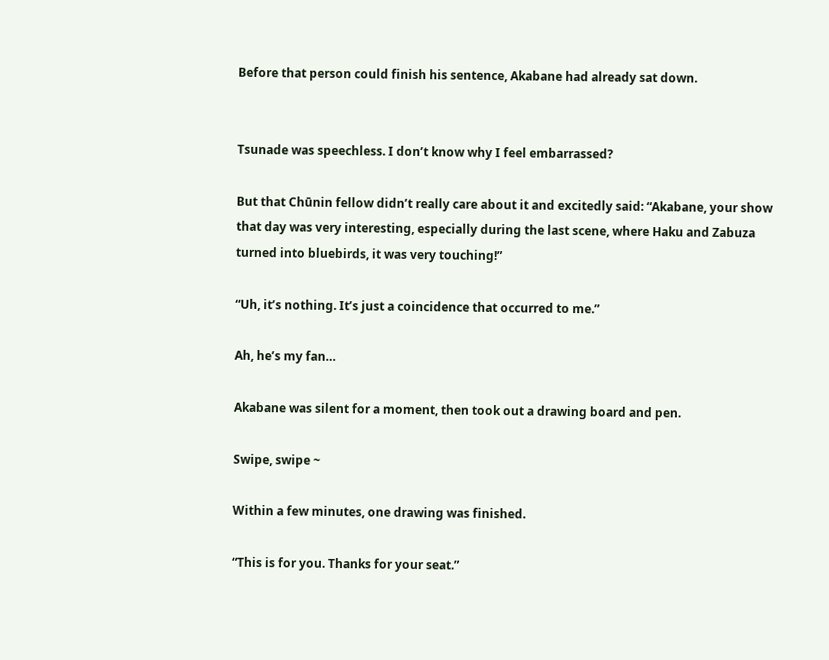Before that person could finish his sentence, Akabane had already sat down.


Tsunade was speechless. I don’t know why I feel embarrassed?

But that Chūnin fellow didn’t really care about it and excitedly said: “Akabane, your show that day was very interesting, especially during the last scene, where Haku and Zabuza turned into bluebirds, it was very touching!”

“Uh, it’s nothing. It’s just a coincidence that occurred to me.”

Ah, he’s my fan…

Akabane was silent for a moment, then took out a drawing board and pen.

Swipe, swipe ~

Within a few minutes, one drawing was finished.

“This is for you. Thanks for your seat.”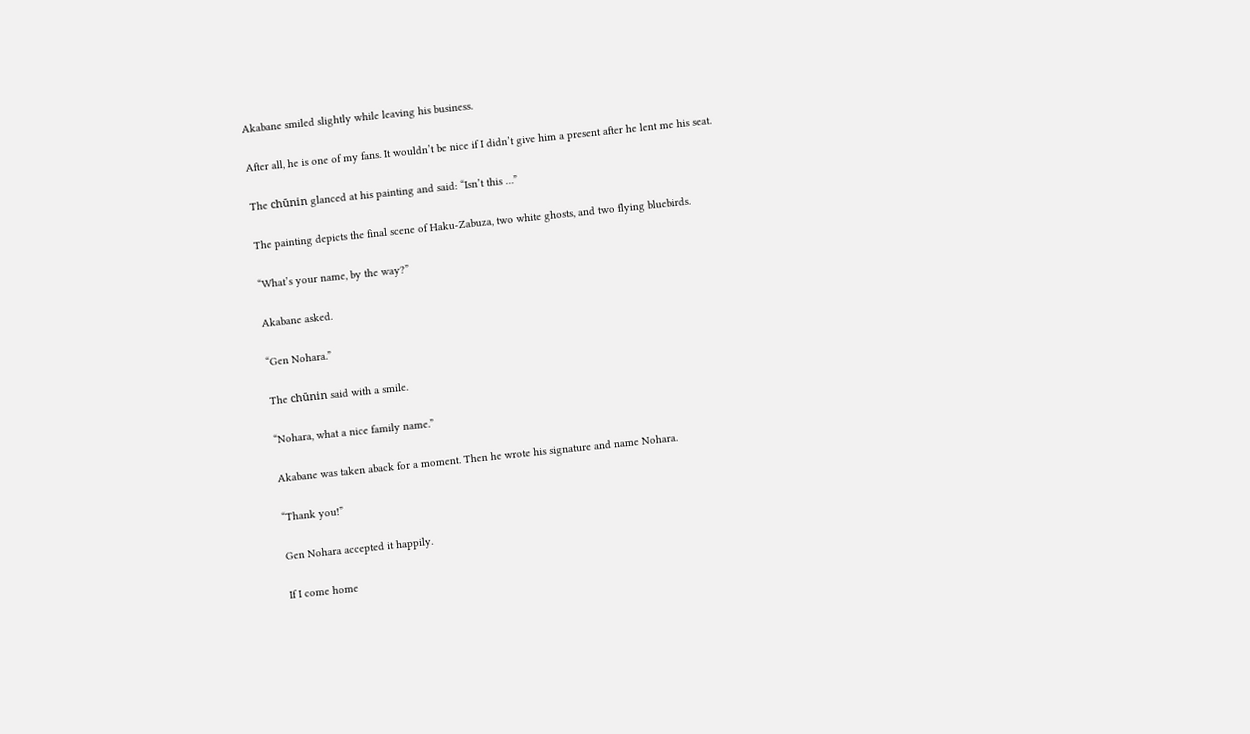Akabane smiled slightly while leaving his business.

After all, he is one of my fans. It wouldn’t be nice if I didn’t give him a present after he lent me his seat.

The chūnin glanced at his painting and said: “Isn’t this …”

The painting depicts the final scene of Haku-Zabuza, two white ghosts, and two flying bluebirds.

“What’s your name, by the way?”

Akabane asked.

“Gen Nohara.”

The chūnin said with a smile.

“Nohara, what a nice family name.”

Akabane was taken aback for a moment. Then he wrote his signature and name Nohara.

“Thank you!”

Gen Nohara accepted it happily.

If I come home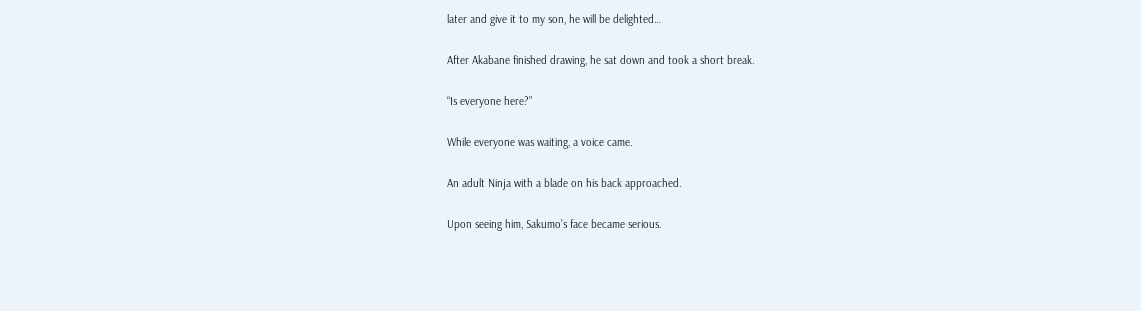later and give it to my son, he will be delighted…

After Akabane finished drawing, he sat down and took a short break.

“Is everyone here?”

While everyone was waiting, a voice came.

An adult Ninja with a blade on his back approached.

Upon seeing him, Sakumo’s face became serious.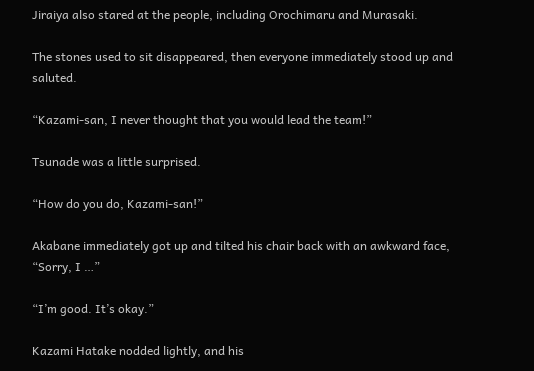Jiraiya also stared at the people, including Orochimaru and Murasaki.

The stones used to sit disappeared, then everyone immediately stood up and saluted.

“Kazami-san, I never thought that you would lead the team!”

Tsunade was a little surprised.

“How do you do, Kazami-san!”

Akabane immediately got up and tilted his chair back with an awkward face, “Sorry, I …”

“I’m good. It’s okay.”

Kazami Hatake nodded lightly, and his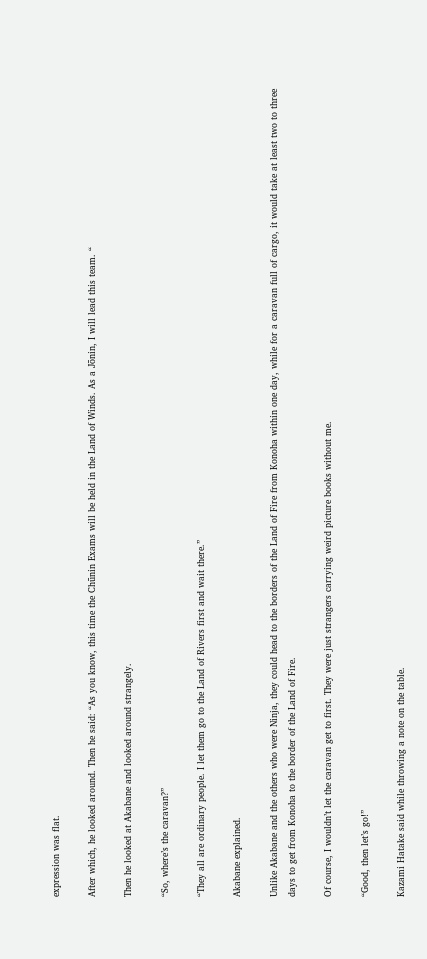expression was flat.

After which, he looked around. Then he said: “As you know, this time the Chūnin Exams will be held in the Land of Winds. As a Jōnin, I will lead this team. “

Then he looked at Akabane and looked around strangely.

“So, where’s the caravan?”

“They all are ordinary people. I let them go to the Land of Rivers first and wait there.”

Akabane explained.

Unlike Akabane and the others who were Ninja, they could head to the borders of the Land of Fire from Konoha within one day, while for a caravan full of cargo, it would take at least two to three days to get from Konoha to the border of the Land of Fire.

Of course, I wouldn’t let the caravan get to first. They were just strangers carrying weird picture books without me.

“Good, then let’s go!”

Kazami Hatake said while throwing a note on the table.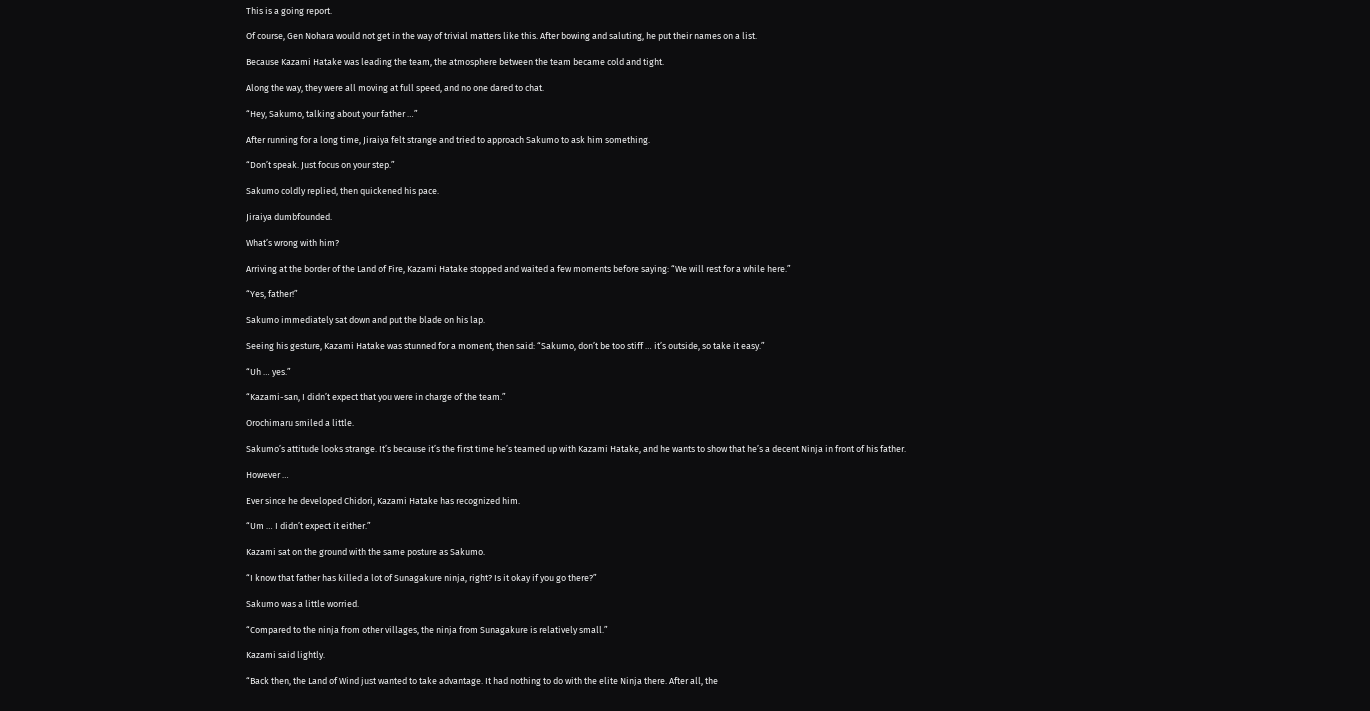This is a going report.

Of course, Gen Nohara would not get in the way of trivial matters like this. After bowing and saluting, he put their names on a list.

Because Kazami Hatake was leading the team, the atmosphere between the team became cold and tight.

Along the way, they were all moving at full speed, and no one dared to chat.

“Hey, Sakumo, talking about your father …”

After running for a long time, Jiraiya felt strange and tried to approach Sakumo to ask him something.

“Don’t speak. Just focus on your step.”

Sakumo coldly replied, then quickened his pace.

Jiraiya dumbfounded.

What’s wrong with him?

Arriving at the border of the Land of Fire, Kazami Hatake stopped and waited a few moments before saying: “We will rest for a while here.”

“Yes, father!”

Sakumo immediately sat down and put the blade on his lap.

Seeing his gesture, Kazami Hatake was stunned for a moment, then said: “Sakumo, don’t be too stiff … it’s outside, so take it easy.”

“Uh … yes.”

“Kazami-san, I didn’t expect that you were in charge of the team.”

Orochimaru smiled a little.

Sakumo’s attitude looks strange. It’s because it’s the first time he’s teamed up with Kazami Hatake, and he wants to show that he’s a decent Ninja in front of his father.

However …

Ever since he developed Chidori, Kazami Hatake has recognized him.

“Um … I didn’t expect it either.”

Kazami sat on the ground with the same posture as Sakumo.

“I know that father has killed a lot of Sunagakure ninja, right? Is it okay if you go there?”

Sakumo was a little worried.

“Compared to the ninja from other villages, the ninja from Sunagakure is relatively small.”

Kazami said lightly.

“Back then, the Land of Wind just wanted to take advantage. It had nothing to do with the elite Ninja there. After all, the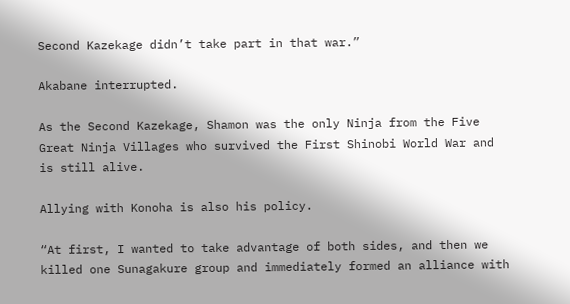Second Kazekage didn’t take part in that war.”

Akabane interrupted.

As the Second Kazekage, Shamon was the only Ninja from the Five Great Ninja Villages who survived the First Shinobi World War and is still alive.

Allying with Konoha is also his policy.

“At first, I wanted to take advantage of both sides, and then we killed one Sunagakure group and immediately formed an alliance with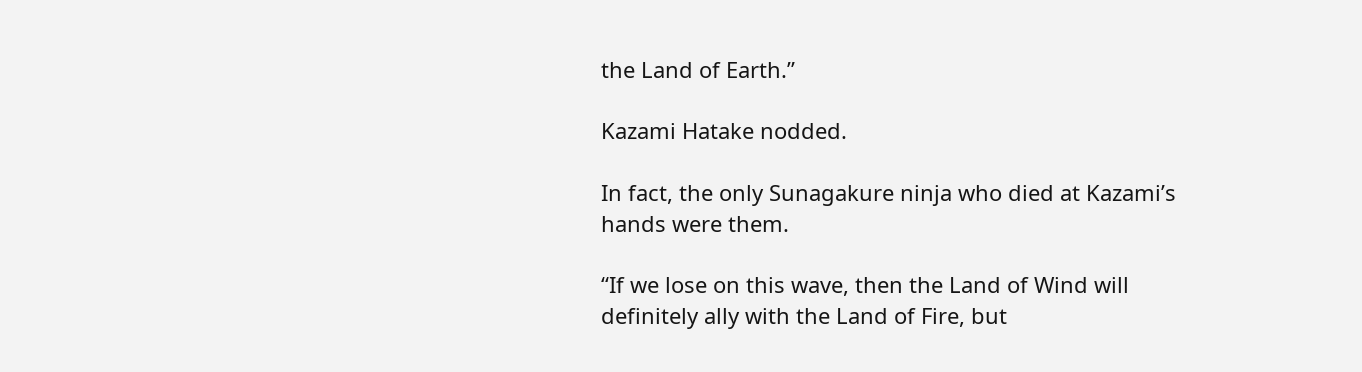the Land of Earth.”

Kazami Hatake nodded.

In fact, the only Sunagakure ninja who died at Kazami’s hands were them.

“If we lose on this wave, then the Land of Wind will definitely ally with the Land of Fire, but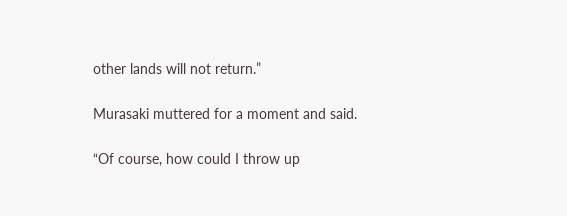other lands will not return.”

Murasaki muttered for a moment and said.

“Of course, how could I throw up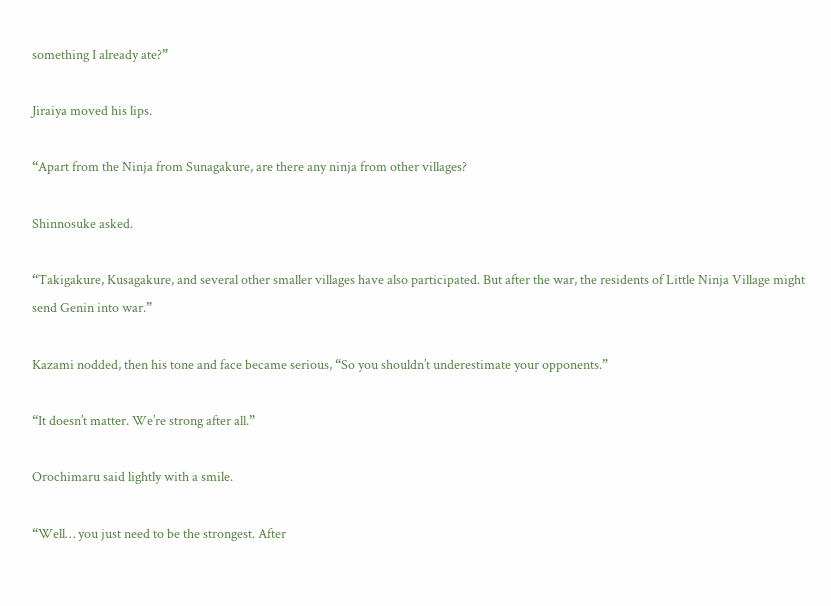something I already ate?”

Jiraiya moved his lips.

“Apart from the Ninja from Sunagakure, are there any ninja from other villages?

Shinnosuke asked.

“Takigakure, Kusagakure, and several other smaller villages have also participated. But after the war, the residents of Little Ninja Village might send Genin into war.”

Kazami nodded, then his tone and face became serious, “So you shouldn’t underestimate your opponents.”

“It doesn’t matter. We’re strong after all.”

Orochimaru said lightly with a smile.

“Well… you just need to be the strongest. After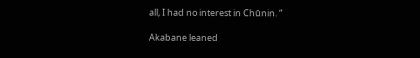all, I had no interest in Chūnin. “

Akabane leaned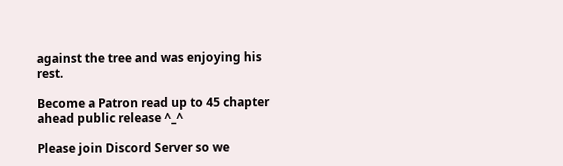against the tree and was enjoying his rest.

Become a Patron read up to 45 chapter ahead public release ^_^

Please join Discord Server so we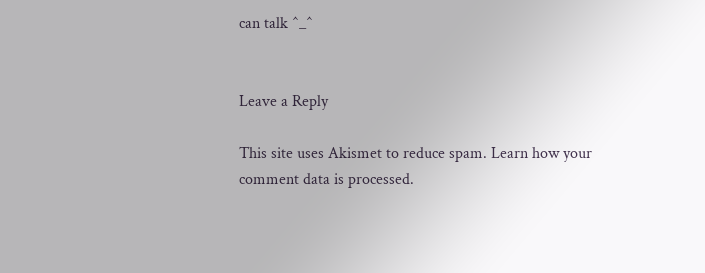can talk ^_^


Leave a Reply

This site uses Akismet to reduce spam. Learn how your comment data is processed.